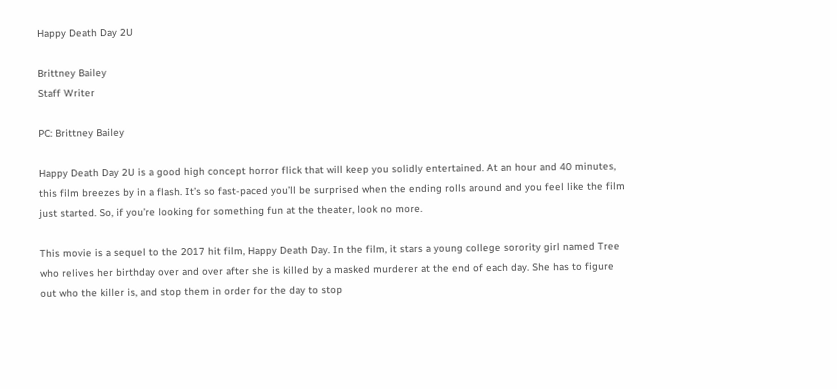Happy Death Day 2U

Brittney Bailey
Staff Writer

PC: Brittney Bailey

Happy Death Day 2U is a good high concept horror flick that will keep you solidly entertained. At an hour and 40 minutes, this film breezes by in a flash. It’s so fast-paced you’ll be surprised when the ending rolls around and you feel like the film just started. So, if you’re looking for something fun at the theater, look no more.

This movie is a sequel to the 2017 hit film, Happy Death Day. In the film, it stars a young college sorority girl named Tree who relives her birthday over and over after she is killed by a masked murderer at the end of each day. She has to figure out who the killer is, and stop them in order for the day to stop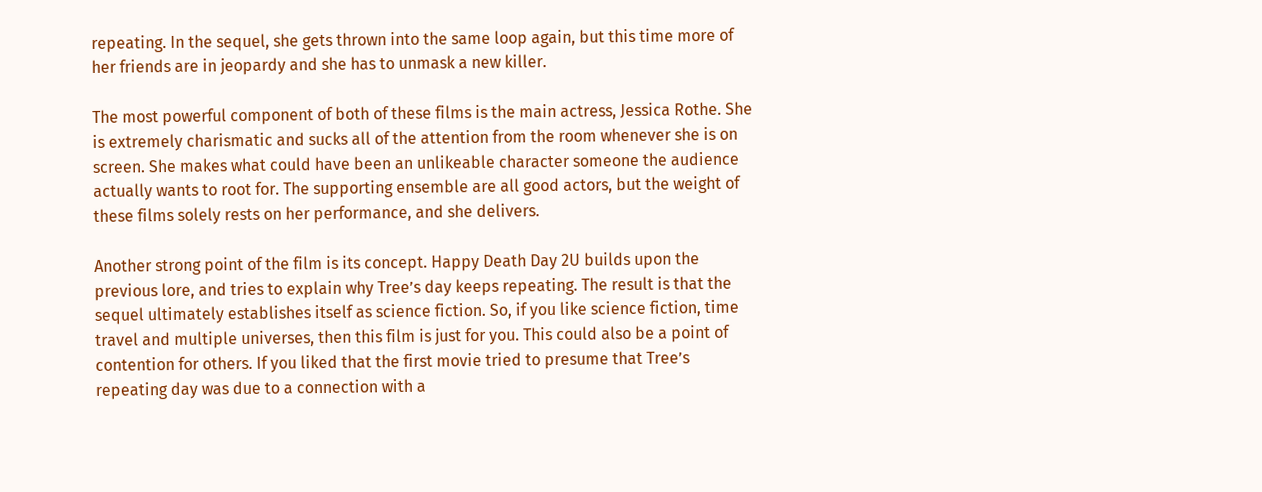repeating. In the sequel, she gets thrown into the same loop again, but this time more of her friends are in jeopardy and she has to unmask a new killer.

The most powerful component of both of these films is the main actress, Jessica Rothe. She is extremely charismatic and sucks all of the attention from the room whenever she is on screen. She makes what could have been an unlikeable character someone the audience actually wants to root for. The supporting ensemble are all good actors, but the weight of these films solely rests on her performance, and she delivers.

Another strong point of the film is its concept. Happy Death Day 2U builds upon the previous lore, and tries to explain why Tree’s day keeps repeating. The result is that the sequel ultimately establishes itself as science fiction. So, if you like science fiction, time travel and multiple universes, then this film is just for you. This could also be a point of contention for others. If you liked that the first movie tried to presume that Tree’s repeating day was due to a connection with a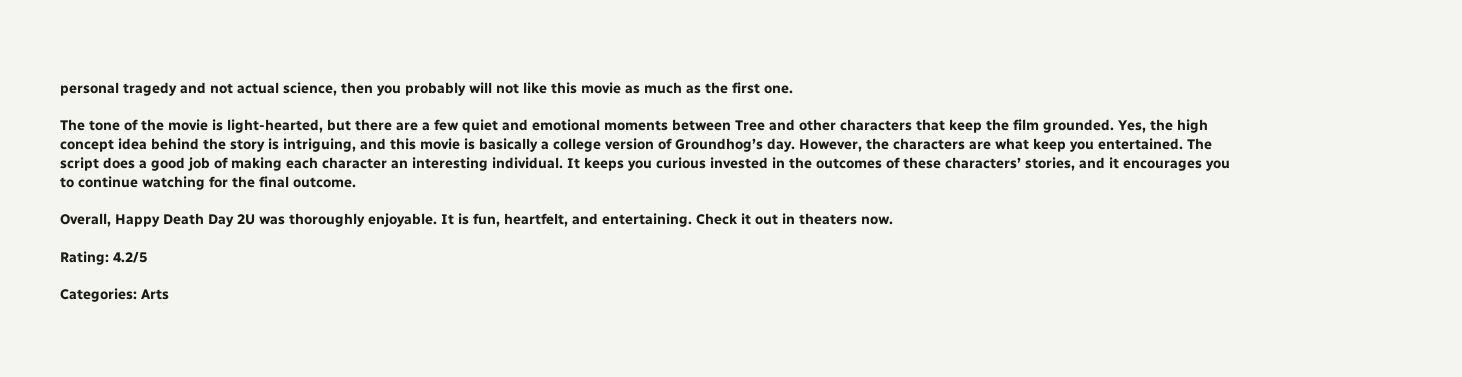personal tragedy and not actual science, then you probably will not like this movie as much as the first one.

The tone of the movie is light-hearted, but there are a few quiet and emotional moments between Tree and other characters that keep the film grounded. Yes, the high concept idea behind the story is intriguing, and this movie is basically a college version of Groundhog’s day. However, the characters are what keep you entertained. The script does a good job of making each character an interesting individual. It keeps you curious invested in the outcomes of these characters’ stories, and it encourages you to continue watching for the final outcome.

Overall, Happy Death Day 2U was thoroughly enjoyable. It is fun, heartfelt, and entertaining. Check it out in theaters now.

Rating: 4.2/5

Categories: Arts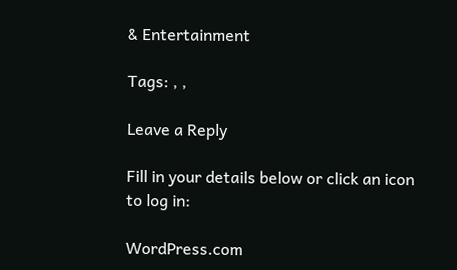& Entertainment

Tags: , ,

Leave a Reply

Fill in your details below or click an icon to log in:

WordPress.com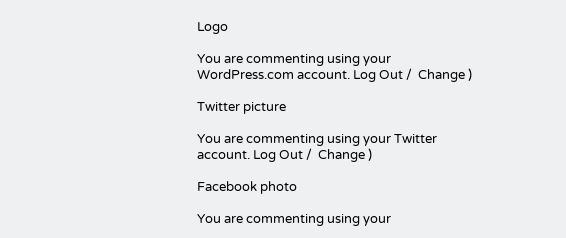Logo

You are commenting using your WordPress.com account. Log Out /  Change )

Twitter picture

You are commenting using your Twitter account. Log Out /  Change )

Facebook photo

You are commenting using your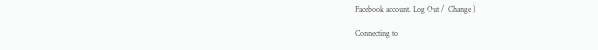Facebook account. Log Out /  Change )

Connecting to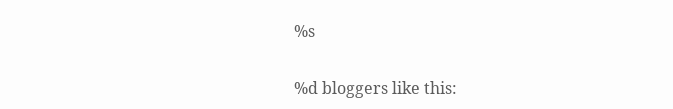%s

%d bloggers like this: